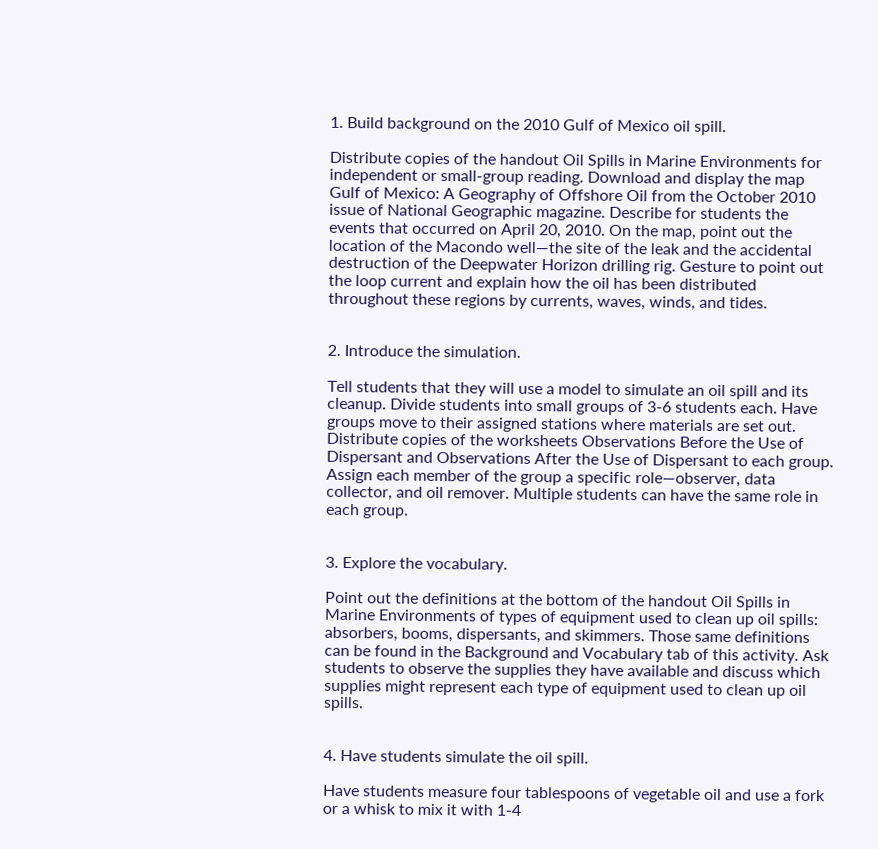1. Build background on the 2010 Gulf of Mexico oil spill.

Distribute copies of the handout Oil Spills in Marine Environments for independent or small-group reading. Download and display the map Gulf of Mexico: A Geography of Offshore Oil from the October 2010 issue of National Geographic magazine. Describe for students the events that occurred on April 20, 2010. On the map, point out the location of the Macondo well—the site of the leak and the accidental destruction of the Deepwater Horizon drilling rig. Gesture to point out the loop current and explain how the oil has been distributed throughout these regions by currents, waves, winds, and tides.


2. Introduce the simulation.

Tell students that they will use a model to simulate an oil spill and its cleanup. Divide students into small groups of 3-6 students each. Have groups move to their assigned stations where materials are set out. Distribute copies of the worksheets Observations Before the Use of Dispersant and Observations After the Use of Dispersant to each group. Assign each member of the group a specific role—observer, data collector, and oil remover. Multiple students can have the same role in each group.


3. Explore the vocabulary.

Point out the definitions at the bottom of the handout Oil Spills in Marine Environments of types of equipment used to clean up oil spills: absorbers, booms, dispersants, and skimmers. Those same definitions can be found in the Background and Vocabulary tab of this activity. Ask students to observe the supplies they have available and discuss which supplies might represent each type of equipment used to clean up oil spills.


4. Have students simulate the oil spill.

Have students measure four tablespoons of vegetable oil and use a fork or a whisk to mix it with 1-4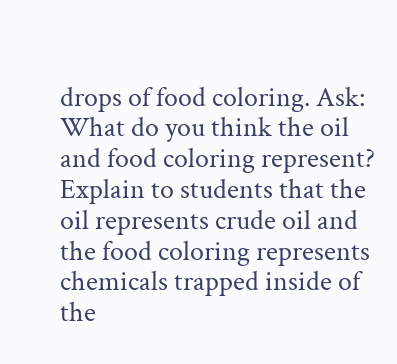drops of food coloring. Ask: What do you think the oil and food coloring represent? Explain to students that the oil represents crude oil and the food coloring represents chemicals trapped inside of the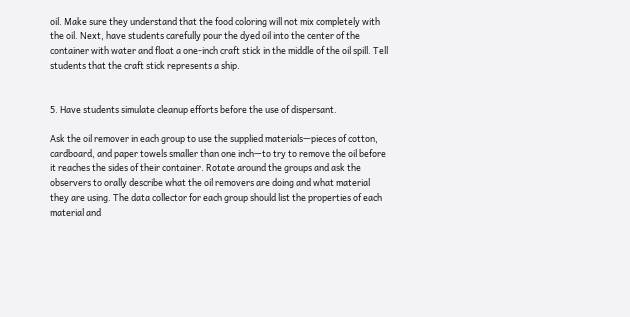oil. Make sure they understand that the food coloring will not mix completely with the oil. Next, have students carefully pour the dyed oil into the center of the container with water and float a one-inch craft stick in the middle of the oil spill. Tell students that the craft stick represents a ship.


5. Have students simulate cleanup efforts before the use of dispersant.

Ask the oil remover in each group to use the supplied materials—pieces of cotton, cardboard, and paper towels smaller than one inch—to try to remove the oil before it reaches the sides of their container. Rotate around the groups and ask the observers to orally describe what the oil removers are doing and what material they are using. The data collector for each group should list the properties of each material and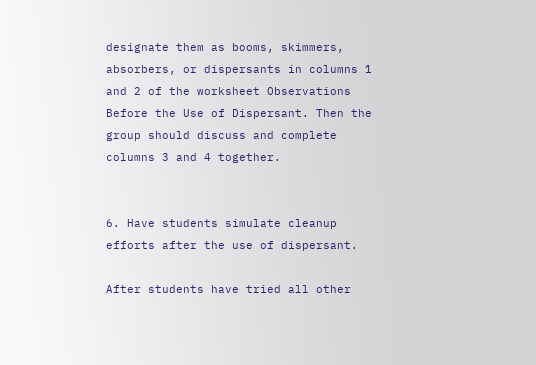designate them as booms, skimmers, absorbers, or dispersants in columns 1 and 2 of the worksheet Observations Before the Use of Dispersant. Then the group should discuss and complete columns 3 and 4 together.


6. Have students simulate cleanup efforts after the use of dispersant.

After students have tried all other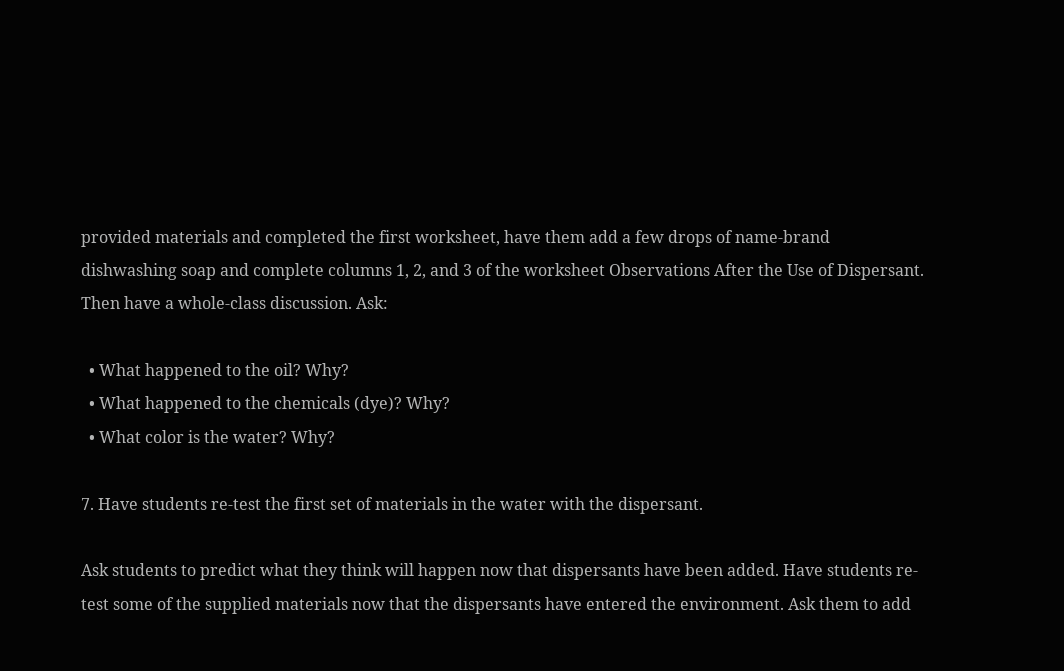provided materials and completed the first worksheet, have them add a few drops of name-brand dishwashing soap and complete columns 1, 2, and 3 of the worksheet Observations After the Use of Dispersant. Then have a whole-class discussion. Ask:

  • What happened to the oil? Why?
  • What happened to the chemicals (dye)? Why?
  • What color is the water? Why?

7. Have students re-test the first set of materials in the water with the dispersant.

Ask students to predict what they think will happen now that dispersants have been added. Have students re-test some of the supplied materials now that the dispersants have entered the environment. Ask them to add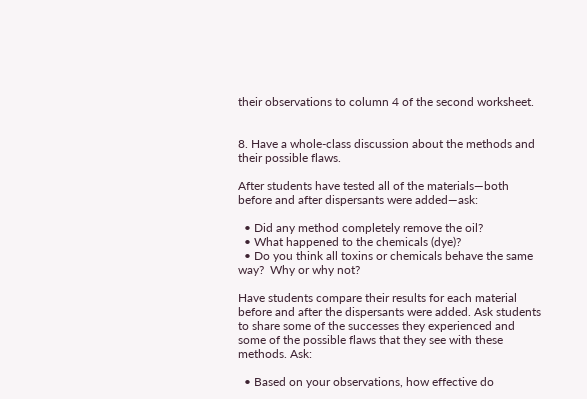their observations to column 4 of the second worksheet.


8. Have a whole-class discussion about the methods and their possible flaws.

After students have tested all of the materials—both before and after dispersants were added—ask:

  • Did any method completely remove the oil?
  • What happened to the chemicals (dye)?
  • Do you think all toxins or chemicals behave the same way?  Why or why not?

Have students compare their results for each material before and after the dispersants were added. Ask students to share some of the successes they experienced and some of the possible flaws that they see with these methods. Ask:

  • Based on your observations, how effective do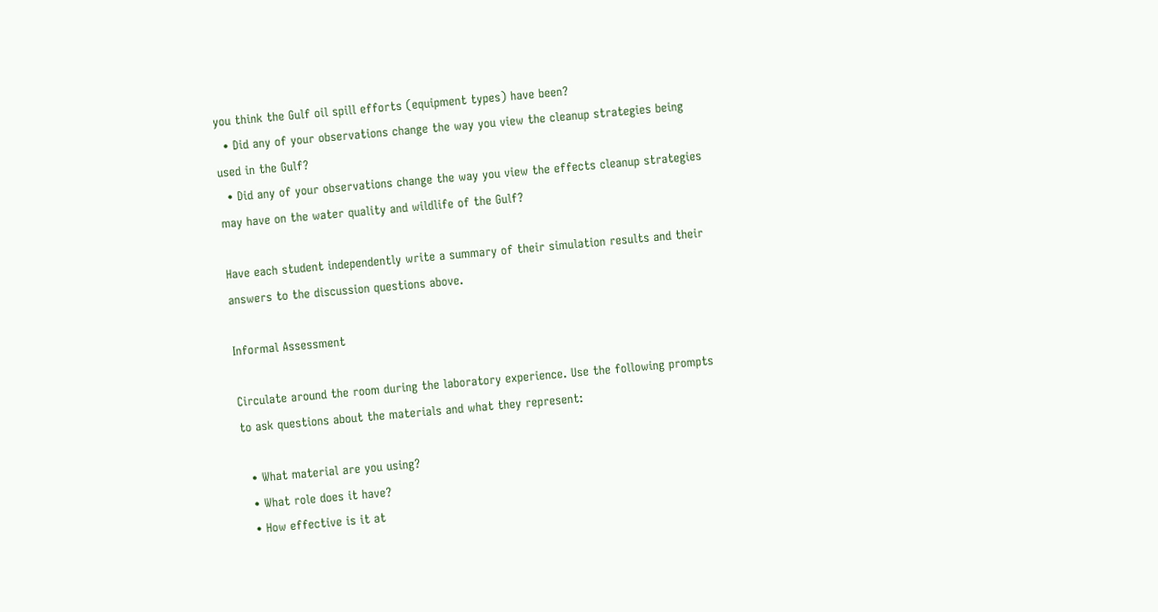you think the Gulf oil spill efforts (equipment types) have been?
  • Did any of your observations change the way you view the cleanup strategies being used in the Gulf?
  • Did any of your observations change the way you view the effects cleanup strategies may have on the water quality and wildlife of the Gulf?

Have each student independently write a summary of their simulation results and their answers to the discussion questions above.

Informal Assessment

Circulate around the room during the laboratory experience. Use the following prompts to ask questions about the materials and what they represent:

  • What material are you using?
  • What role does it have?
  • How effective is it at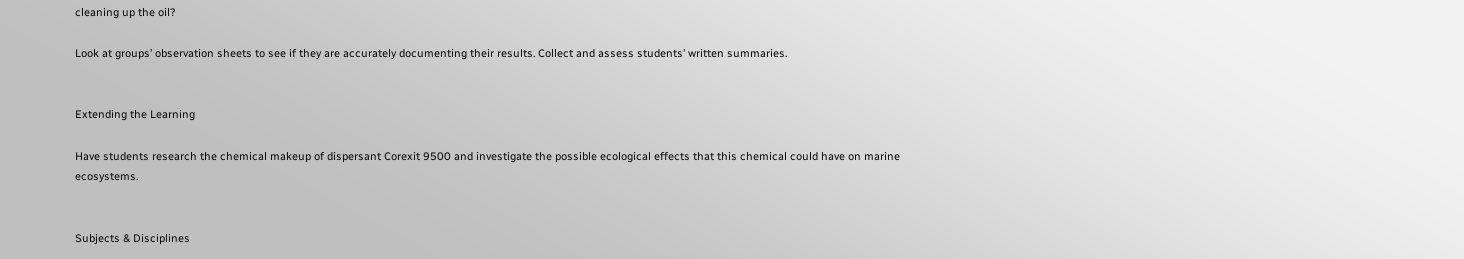cleaning up the oil?

Look at groups’ observation sheets to see if they are accurately documenting their results. Collect and assess students’ written summaries.


Extending the Learning

Have students research the chemical makeup of dispersant Corexit 9500 and investigate the possible ecological effects that this chemical could have on marine ecosystems.


Subjects & Disciplines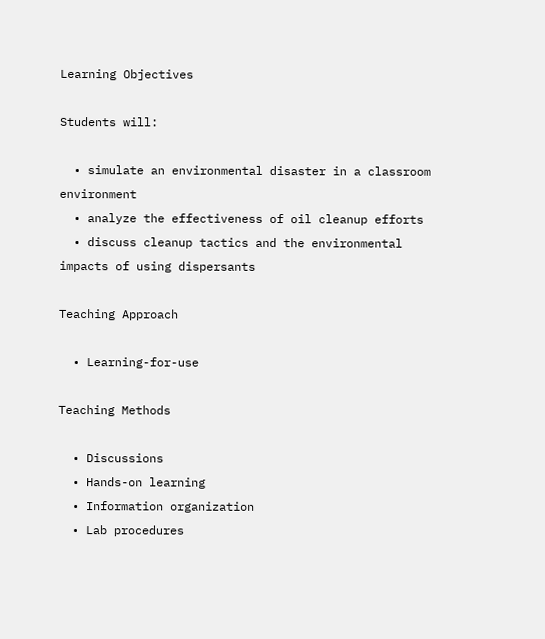Learning Objectives

Students will:

  • simulate an environmental disaster in a classroom environment
  • analyze the effectiveness of oil cleanup efforts
  • discuss cleanup tactics and the environmental impacts of using dispersants

Teaching Approach

  • Learning-for-use

Teaching Methods

  • Discussions
  • Hands-on learning
  • Information organization
  • Lab procedures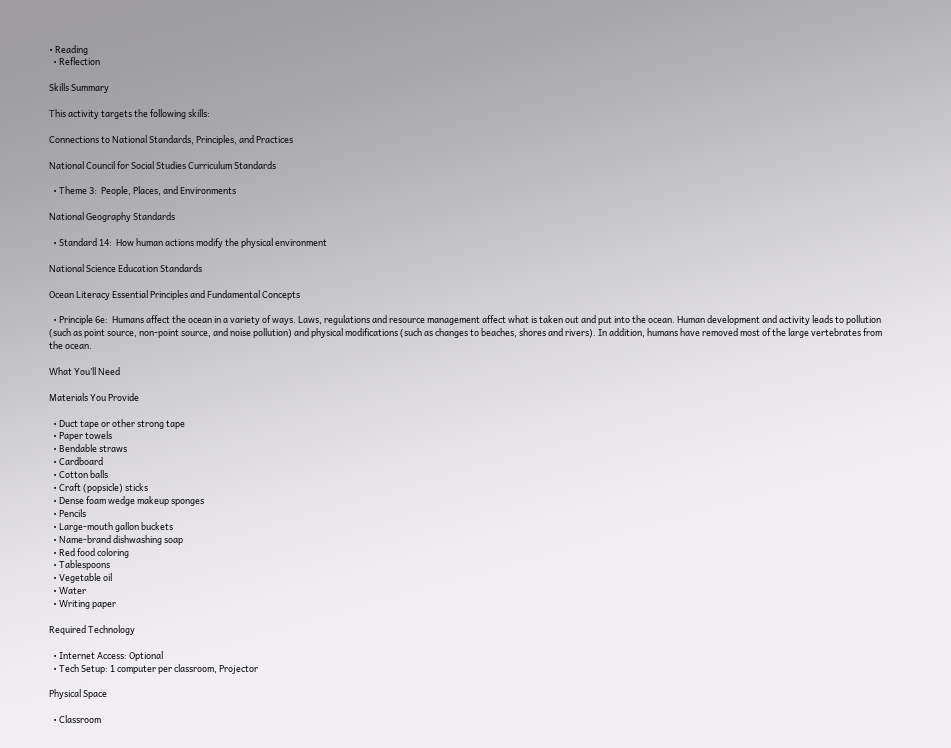• Reading
  • Reflection

Skills Summary

This activity targets the following skills:

Connections to National Standards, Principles, and Practices

National Council for Social Studies Curriculum Standards

  • Theme 3:  People, Places, and Environments

National Geography Standards

  • Standard 14:  How human actions modify the physical environment

National Science Education Standards

Ocean Literacy Essential Principles and Fundamental Concepts

  • Principle 6e:  Humans affect the ocean in a variety of ways. Laws, regulations and resource management affect what is taken out and put into the ocean. Human development and activity leads to pollution (such as point source, non-point source, and noise pollution) and physical modifications (such as changes to beaches, shores and rivers). In addition, humans have removed most of the large vertebrates from the ocean.

What You’ll Need

Materials You Provide

  • Duct tape or other strong tape
  • Paper towels
  • Bendable straws
  • Cardboard
  • Cotton balls
  • Craft (popsicle) sticks
  • Dense foam wedge makeup sponges
  • Pencils
  • Large-mouth gallon buckets
  • Name-brand dishwashing soap
  • Red food coloring
  • Tablespoons
  • Vegetable oil
  • Water
  • Writing paper

Required Technology

  • Internet Access: Optional
  • Tech Setup: 1 computer per classroom, Projector

Physical Space

  • Classroom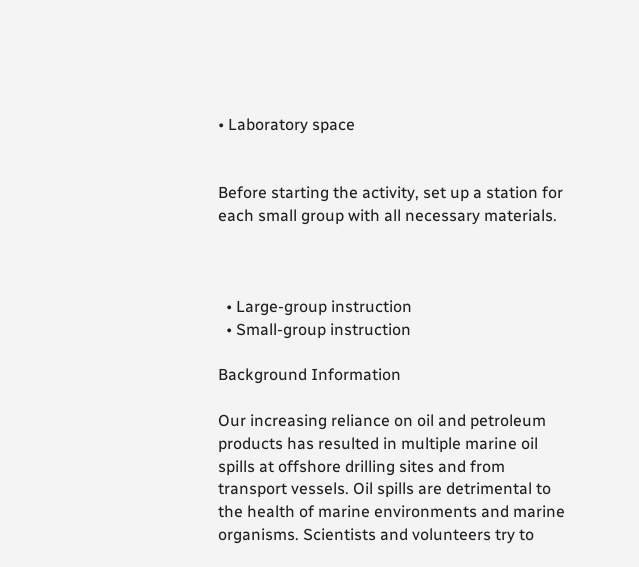• Laboratory space


Before starting the activity, set up a station for each small group with all necessary materials.



  • Large-group instruction
  • Small-group instruction

Background Information

Our increasing reliance on oil and petroleum products has resulted in multiple marine oil spills at offshore drilling sites and from transport vessels. Oil spills are detrimental to the health of marine environments and marine organisms. Scientists and volunteers try to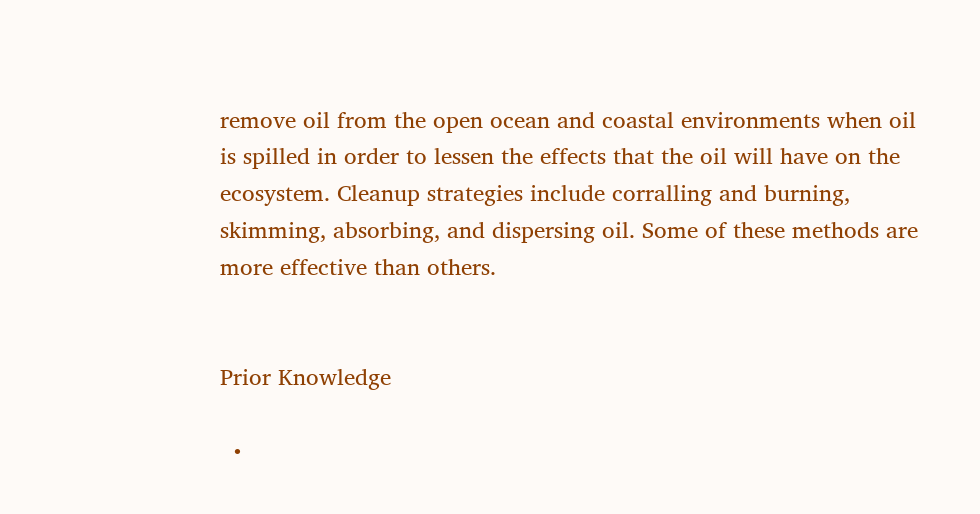remove oil from the open ocean and coastal environments when oil is spilled in order to lessen the effects that the oil will have on the ecosystem. Cleanup strategies include corralling and burning, skimming, absorbing, and dispersing oil. Some of these methods are more effective than others.


Prior Knowledge

  •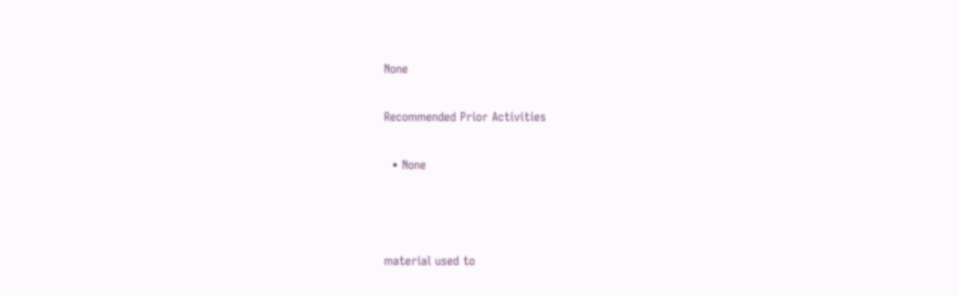None

Recommended Prior Activities

  • None



material used to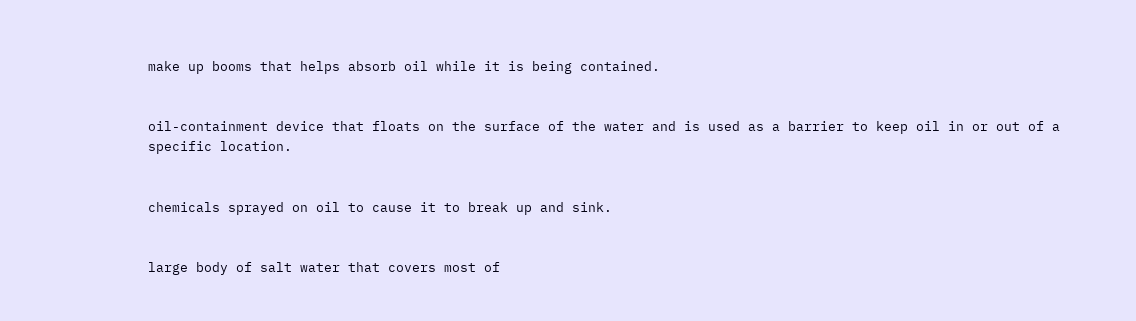make up booms that helps absorb oil while it is being contained.


oil-containment device that floats on the surface of the water and is used as a barrier to keep oil in or out of a specific location.


chemicals sprayed on oil to cause it to break up and sink.


large body of salt water that covers most of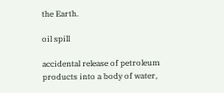the Earth.

oil spill

accidental release of petroleum products into a body of water,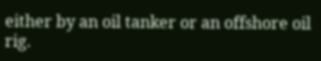either by an oil tanker or an offshore oil rig.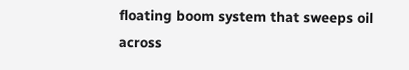floating boom system that sweeps oil across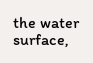the water surface,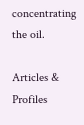concentrating the oil.

Articles & Profiles